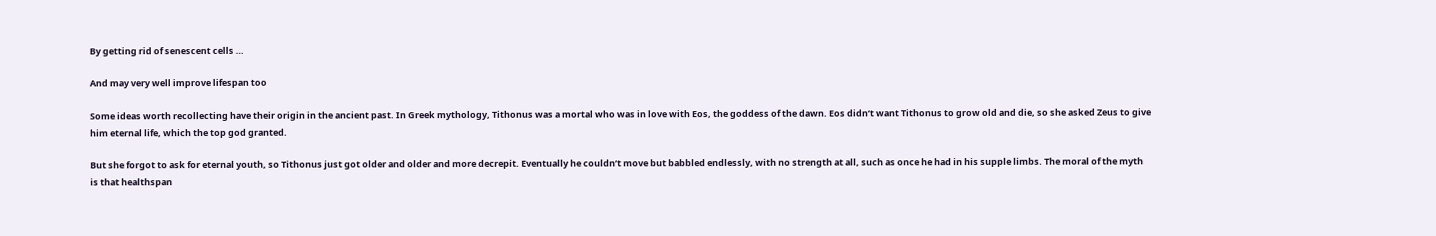By getting rid of senescent cells …

And may very well improve lifespan too

Some ideas worth recollecting have their origin in the ancient past. In Greek mythology, Tithonus was a mortal who was in love with Eos, the goddess of the dawn. Eos didn’t want Tithonus to grow old and die, so she asked Zeus to give him eternal life, which the top god granted.

But she forgot to ask for eternal youth, so Tithonus just got older and older and more decrepit. Eventually he couldn’t move but babbled endlessly, with no strength at all, such as once he had in his supple limbs. The moral of the myth is that healthspan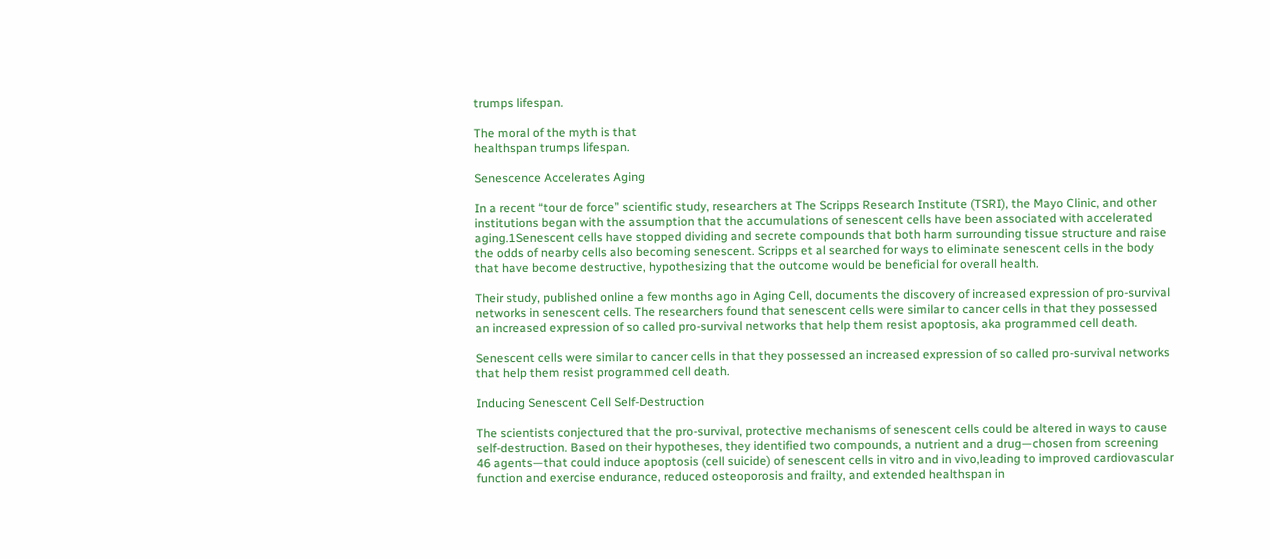trumps lifespan.

The moral of the myth is that
healthspan trumps lifespan.

Senescence Accelerates Aging

In a recent “tour de force” scientific study, researchers at The Scripps Research Institute (TSRI), the Mayo Clinic, and other institutions began with the assumption that the accumulations of senescent cells have been associated with accelerated aging.1Senescent cells have stopped dividing and secrete compounds that both harm surrounding tissue structure and raise the odds of nearby cells also becoming senescent. Scripps et al searched for ways to eliminate senescent cells in the body that have become destructive, hypothesizing that the outcome would be beneficial for overall health.

Their study, published online a few months ago in Aging Cell, documents the discovery of increased expression of pro-survival networks in senescent cells. The researchers found that senescent cells were similar to cancer cells in that they possessed an increased expression of so called pro-survival networks that help them resist apoptosis, aka programmed cell death.

Senescent cells were similar to cancer cells in that they possessed an increased expression of so called pro-survival networks that help them resist programmed cell death.

Inducing Senescent Cell Self-Destruction

The scientists conjectured that the pro-survival, protective mechanisms of senescent cells could be altered in ways to cause self-destruction. Based on their hypotheses, they identified two compounds, a nutrient and a drug—chosen from screening 46 agents—that could induce apoptosis (cell suicide) of senescent cells in vitro and in vivo,leading to improved cardiovascular function and exercise endurance, reduced osteoporosis and frailty, and extended healthspan in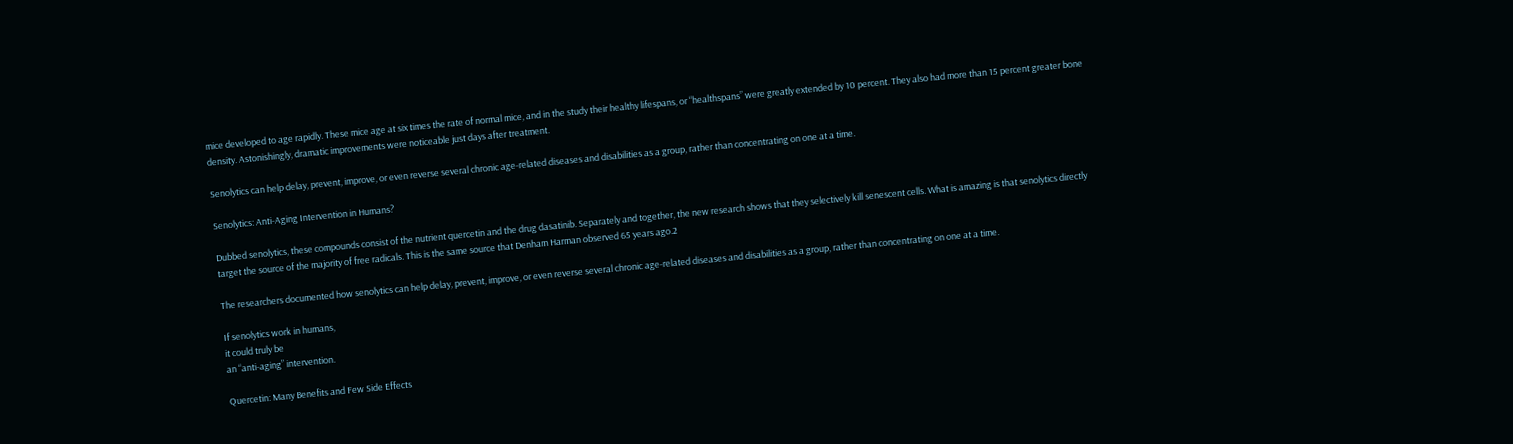mice developed to age rapidly. These mice age at six times the rate of normal mice, and in the study their healthy lifespans, or “healthspans” were greatly extended by 10 percent. They also had more than 15 percent greater bone density. Astonishingly, dramatic improvements were noticeable just days after treatment.

Senolytics can help delay, prevent, improve, or even reverse several chronic age-related diseases and disabilities as a group, rather than concentrating on one at a time.

Senolytics: Anti-Aging Intervention in Humans?

Dubbed senolytics, these compounds consist of the nutrient quercetin and the drug dasatinib. Separately and together, the new research shows that they selectively kill senescent cells. What is amazing is that senolytics directly target the source of the majority of free radicals. This is the same source that Denham Harman observed 65 years ago.2

The researchers documented how senolytics can help delay, prevent, improve, or even reverse several chronic age-related diseases and disabilities as a group, rather than concentrating on one at a time.

If senolytics work in humans,
it could truly be
an “anti-aging” intervention.

Quercetin: Many Benefits and Few Side Effects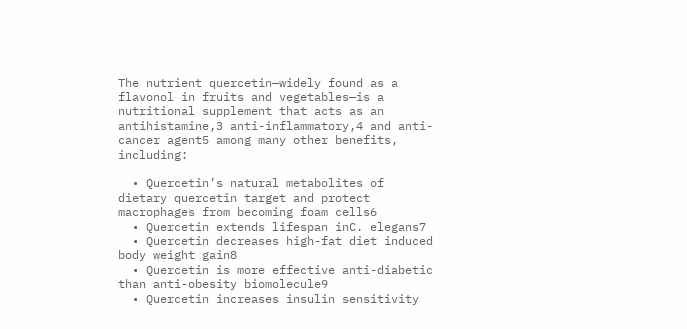The nutrient quercetin—widely found as a flavonol in fruits and vegetables—is a nutritional supplement that acts as an antihistamine,3 anti-inflammatory,4 and anti-cancer agent5 among many other benefits, including:

  • Quercetin’s natural metabolites of dietary quercetin target and protect macrophages from becoming foam cells6
  • Quercetin extends lifespan inC. elegans7
  • Quercetin decreases high-fat diet induced body weight gain8
  • Quercetin is more effective anti-diabetic than anti-obesity biomolecule9
  • Quercetin increases insulin sensitivity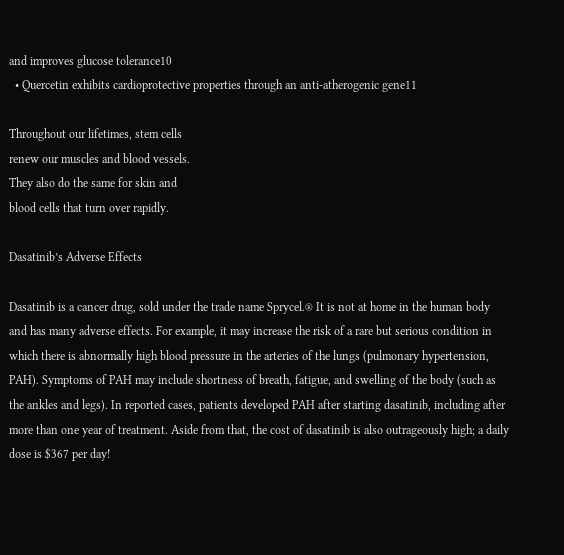and improves glucose tolerance10
  • Quercetin exhibits cardioprotective properties through an anti-atherogenic gene11

Throughout our lifetimes, stem cells
renew our muscles and blood vessels.
They also do the same for skin and
blood cells that turn over rapidly.

Dasatinib’s Adverse Effects

Dasatinib is a cancer drug, sold under the trade name Sprycel.® It is not at home in the human body and has many adverse effects. For example, it may increase the risk of a rare but serious condition in which there is abnormally high blood pressure in the arteries of the lungs (pulmonary hypertension, PAH). Symptoms of PAH may include shortness of breath, fatigue, and swelling of the body (such as the ankles and legs). In reported cases, patients developed PAH after starting dasatinib, including after more than one year of treatment. Aside from that, the cost of dasatinib is also outrageously high; a daily dose is $367 per day!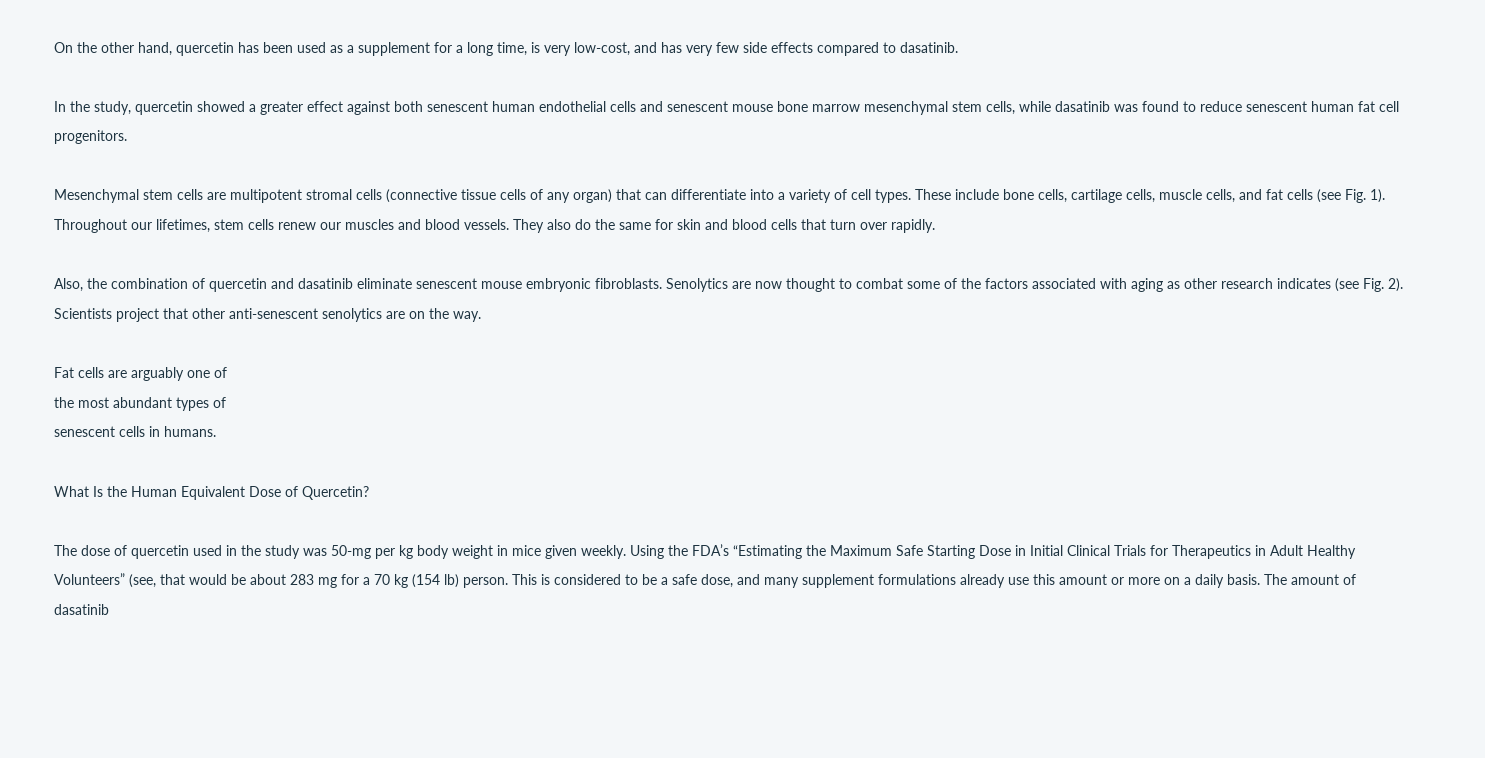On the other hand, quercetin has been used as a supplement for a long time, is very low-cost, and has very few side effects compared to dasatinib.

In the study, quercetin showed a greater effect against both senescent human endothelial cells and senescent mouse bone marrow mesenchymal stem cells, while dasatinib was found to reduce senescent human fat cell progenitors.

Mesenchymal stem cells are multipotent stromal cells (connective tissue cells of any organ) that can differentiate into a variety of cell types. These include bone cells, cartilage cells, muscle cells, and fat cells (see Fig. 1). Throughout our lifetimes, stem cells renew our muscles and blood vessels. They also do the same for skin and blood cells that turn over rapidly.

Also, the combination of quercetin and dasatinib eliminate senescent mouse embryonic fibroblasts. Senolytics are now thought to combat some of the factors associated with aging as other research indicates (see Fig. 2). Scientists project that other anti-senescent senolytics are on the way.

Fat cells are arguably one of
the most abundant types of
senescent cells in humans.

What Is the Human Equivalent Dose of Quercetin?

The dose of quercetin used in the study was 50-mg per kg body weight in mice given weekly. Using the FDA’s “Estimating the Maximum Safe Starting Dose in Initial Clinical Trials for Therapeutics in Adult Healthy Volunteers” (see, that would be about 283 mg for a 70 kg (154 lb) person. This is considered to be a safe dose, and many supplement formulations already use this amount or more on a daily basis. The amount of dasatinib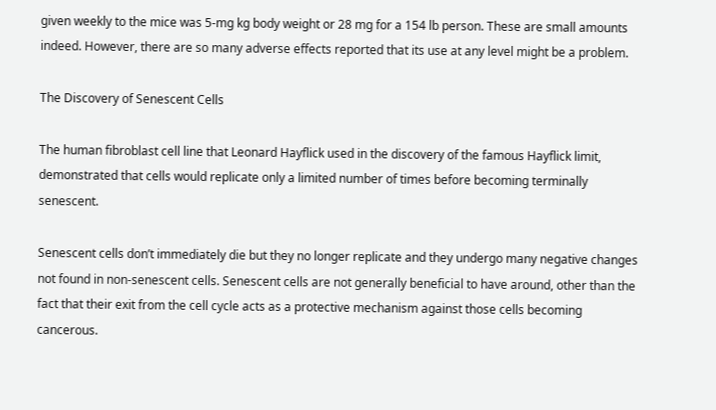given weekly to the mice was 5-mg kg body weight or 28 mg for a 154 lb person. These are small amounts indeed. However, there are so many adverse effects reported that its use at any level might be a problem.

The Discovery of Senescent Cells

The human fibroblast cell line that Leonard Hayflick used in the discovery of the famous Hayflick limit, demonstrated that cells would replicate only a limited number of times before becoming terminally senescent.

Senescent cells don’t immediately die but they no longer replicate and they undergo many negative changes not found in non-senescent cells. Senescent cells are not generally beneficial to have around, other than the fact that their exit from the cell cycle acts as a protective mechanism against those cells becoming cancerous.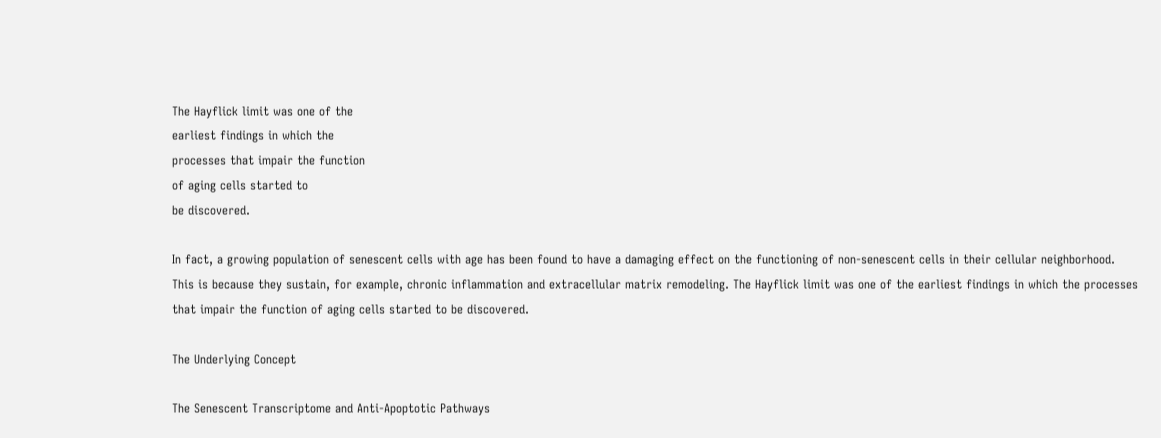The Hayflick limit was one of the
earliest findings in which the
processes that impair the function
of aging cells started to
be discovered.

In fact, a growing population of senescent cells with age has been found to have a damaging effect on the functioning of non-senescent cells in their cellular neighborhood. This is because they sustain, for example, chronic inflammation and extracellular matrix remodeling. The Hayflick limit was one of the earliest findings in which the processes that impair the function of aging cells started to be discovered.

The Underlying Concept

The Senescent Transcriptome and Anti-Apoptotic Pathways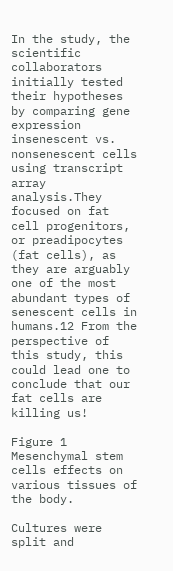In the study, the scientific collaborators initially tested their hypotheses by comparing gene expression insenescent vs. nonsenescent cells using transcript array analysis.They focused on fat cell progenitors, or preadipocytes (fat cells), as they are arguably one of the most abundant types of senescent cells in humans.12 From the perspective of this study, this could lead one to conclude that our fat cells are killing us!

Figure 1 Mesenchymal stem cells effects on various tissues of the body.

Cultures were split and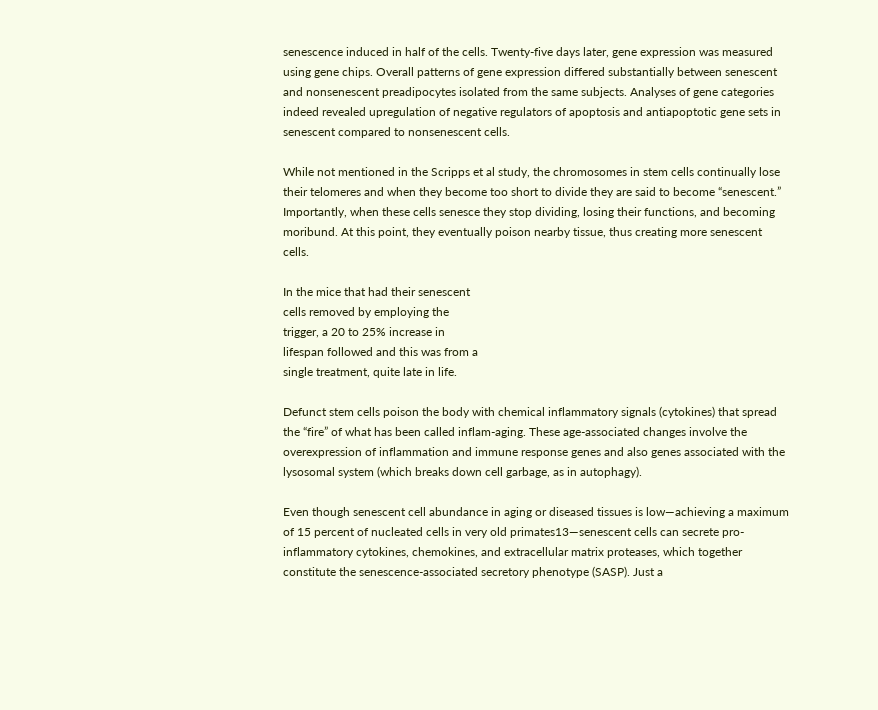senescence induced in half of the cells. Twenty-five days later, gene expression was measured using gene chips. Overall patterns of gene expression differed substantially between senescent and nonsenescent preadipocytes isolated from the same subjects. Analyses of gene categories indeed revealed upregulation of negative regulators of apoptosis and antiapoptotic gene sets in senescent compared to nonsenescent cells.

While not mentioned in the Scripps et al study, the chromosomes in stem cells continually lose their telomeres and when they become too short to divide they are said to become “senescent.” Importantly, when these cells senesce they stop dividing, losing their functions, and becoming moribund. At this point, they eventually poison nearby tissue, thus creating more senescent cells.

In the mice that had their senescent
cells removed by employing the
trigger, a 20 to 25% increase in
lifespan followed and this was from a
single treatment, quite late in life.

Defunct stem cells poison the body with chemical inflammatory signals (cytokines) that spread the “fire” of what has been called inflam-aging. These age-associated changes involve the overexpression of inflammation and immune response genes and also genes associated with the lysosomal system (which breaks down cell garbage, as in autophagy).

Even though senescent cell abundance in aging or diseased tissues is low—achieving a maximum of 15 percent of nucleated cells in very old primates13—senescent cells can secrete pro-inflammatory cytokines, chemokines, and extracellular matrix proteases, which together constitute the senescence-associated secretory phenotype (SASP). Just a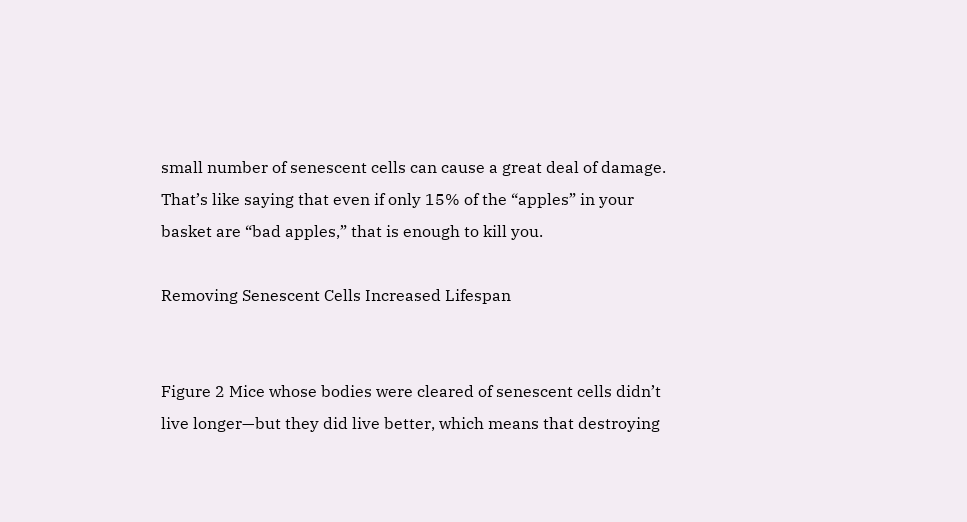small number of senescent cells can cause a great deal of damage. That’s like saying that even if only 15% of the “apples” in your basket are “bad apples,” that is enough to kill you.

Removing Senescent Cells Increased Lifespan


Figure 2 Mice whose bodies were cleared of senescent cells didn’t live longer—but they did live better, which means that destroying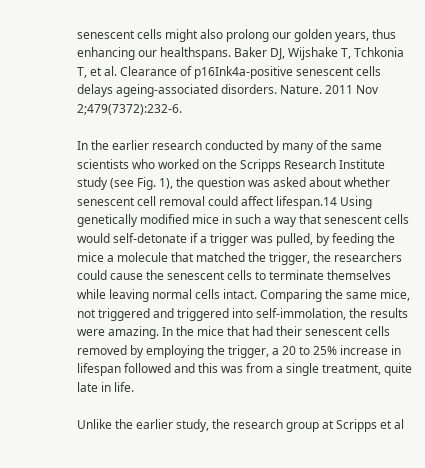senescent cells might also prolong our golden years, thus enhancing our healthspans. Baker DJ, Wijshake T, Tchkonia T, et al. Clearance of p16Ink4a-positive senescent cells delays ageing-associated disorders. Nature. 2011 Nov 2;479(7372):232-6.

In the earlier research conducted by many of the same scientists who worked on the Scripps Research Institute study (see Fig. 1), the question was asked about whether senescent cell removal could affect lifespan.14 Using genetically modified mice in such a way that senescent cells would self-detonate if a trigger was pulled, by feeding the mice a molecule that matched the trigger, the researchers could cause the senescent cells to terminate themselves while leaving normal cells intact. Comparing the same mice, not triggered and triggered into self-immolation, the results were amazing. In the mice that had their senescent cells removed by employing the trigger, a 20 to 25% increase in lifespan followed and this was from a single treatment, quite late in life.

Unlike the earlier study, the research group at Scripps et al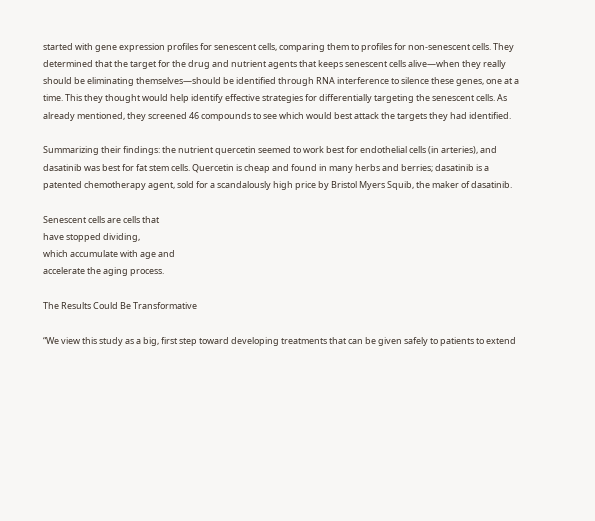started with gene expression profiles for senescent cells, comparing them to profiles for non-senescent cells. They determined that the target for the drug and nutrient agents that keeps senescent cells alive—when they really should be eliminating themselves—should be identified through RNA interference to silence these genes, one at a time. This they thought would help identify effective strategies for differentially targeting the senescent cells. As already mentioned, they screened 46 compounds to see which would best attack the targets they had identified.

Summarizing their findings: the nutrient quercetin seemed to work best for endothelial cells (in arteries), and dasatinib was best for fat stem cells. Quercetin is cheap and found in many herbs and berries; dasatinib is a patented chemotherapy agent, sold for a scandalously high price by Bristol Myers Squib, the maker of dasatinib.

Senescent cells are cells that
have stopped dividing,
which accumulate with age and
accelerate the aging process.

The Results Could Be Transformative

“We view this study as a big, first step toward developing treatments that can be given safely to patients to extend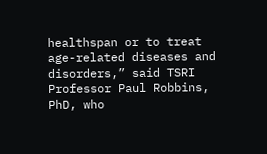healthspan or to treat age-related diseases and disorders,” said TSRI Professor Paul Robbins, PhD, who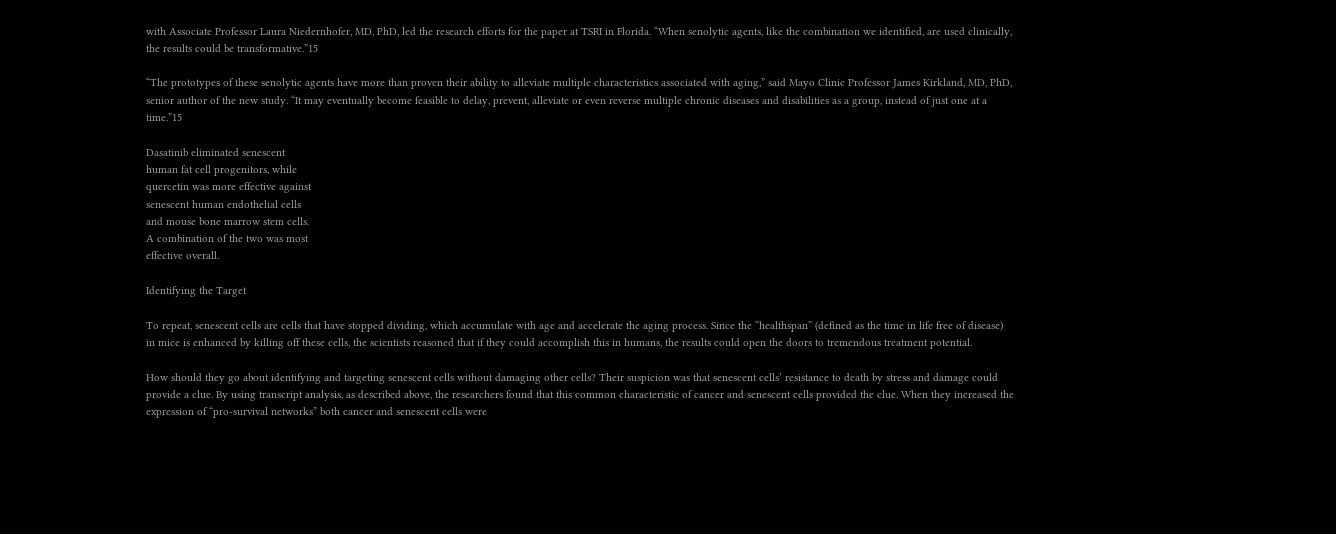with Associate Professor Laura Niedernhofer, MD, PhD, led the research efforts for the paper at TSRI in Florida. “When senolytic agents, like the combination we identified, are used clinically, the results could be transformative.”15

“The prototypes of these senolytic agents have more than proven their ability to alleviate multiple characteristics associated with aging,” said Mayo Clinic Professor James Kirkland, MD, PhD, senior author of the new study. “It may eventually become feasible to delay, prevent, alleviate or even reverse multiple chronic diseases and disabilities as a group, instead of just one at a time.”15

Dasatinib eliminated senescent
human fat cell progenitors, while
quercetin was more effective against
senescent human endothelial cells
and mouse bone marrow stem cells.
A combination of the two was most
effective overall.

Identifying the Target

To repeat, senescent cells are cells that have stopped dividing, which accumulate with age and accelerate the aging process. Since the “healthspan” (defined as the time in life free of disease) in mice is enhanced by killing off these cells, the scientists reasoned that if they could accomplish this in humans, the results could open the doors to tremendous treatment potential.

How should they go about identifying and targeting senescent cells without damaging other cells? Their suspicion was that senescent cells’ resistance to death by stress and damage could provide a clue. By using transcript analysis, as described above, the researchers found that this common characteristic of cancer and senescent cells provided the clue. When they increased the expression of “pro-survival networks” both cancer and senescent cells were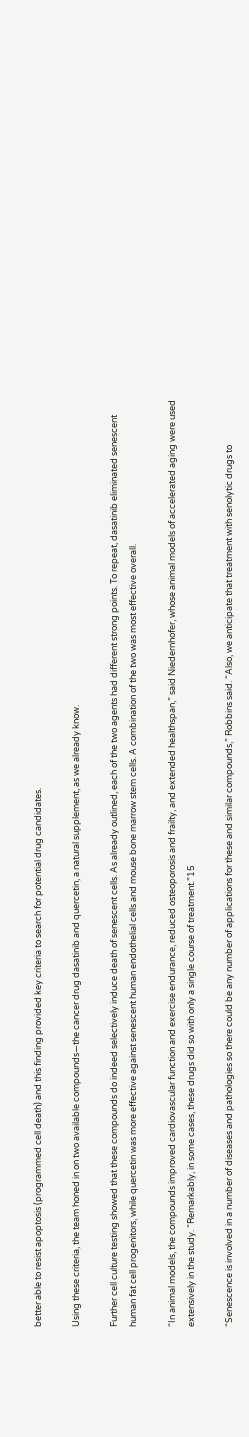better able to resist apoptosis (programmed cell death) and this finding provided key criteria to search for potential drug candidates.

Using these criteria, the team honed in on two available compounds—the cancer drug dasatinib and quercetin, a natural supplement, as we already know.

Further cell culture testing showed that these compounds do indeed selectively induce death of senescent cells. As already outlined, each of the two agents had different strong points. To repeat, dasatinib eliminated senescent human fat cell progenitors, while quercetin was more effective against senescent human endothelial cells and mouse bone marrow stem cells. A combination of the two was most effective overall.

“In animal models, the compounds improved cardiovascular function and exercise endurance, reduced osteoporosis and frailty, and extended healthspan,” said Niedernhofer, whose animal models of accelerated aging were used extensively in the study. “Remarkably, in some cases, these drugs did so with only a single course of treatment.”15

“Senescence is involved in a number of diseases and pathologies so there could be any number of applications for these and similar compounds,” Robbins said. “Also, we anticipate that treatment with senolytic drugs to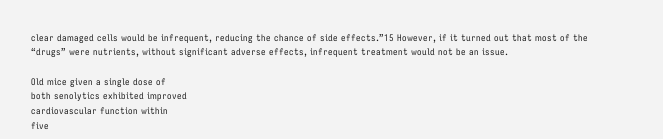clear damaged cells would be infrequent, reducing the chance of side effects.”15 However, if it turned out that most of the “drugs” were nutrients, without significant adverse effects, infrequent treatment would not be an issue.

Old mice given a single dose of
both senolytics exhibited improved
cardiovascular function within
five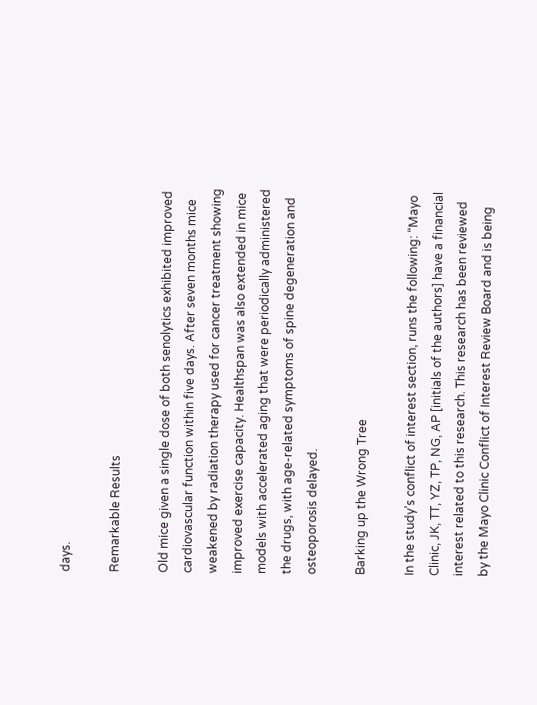days.

Remarkable Results

Old mice given a single dose of both senolytics exhibited improved cardiovascular function within five days. After seven months mice weakened by radiation therapy used for cancer treatment showing improved exercise capacity. Healthspan was also extended in mice models with accelerated aging that were periodically administered the drugs, with age-related symptoms of spine degeneration and osteoporosis delayed.

Barking up the Wrong Tree

In the study’s conflict of interest section, runs the following: “Mayo Clinic, JK, TT, YZ, TP, NG, AP [initials of the authors] have a financial interest related to this research. This research has been reviewed by the Mayo Clinic Conflict of Interest Review Board and is being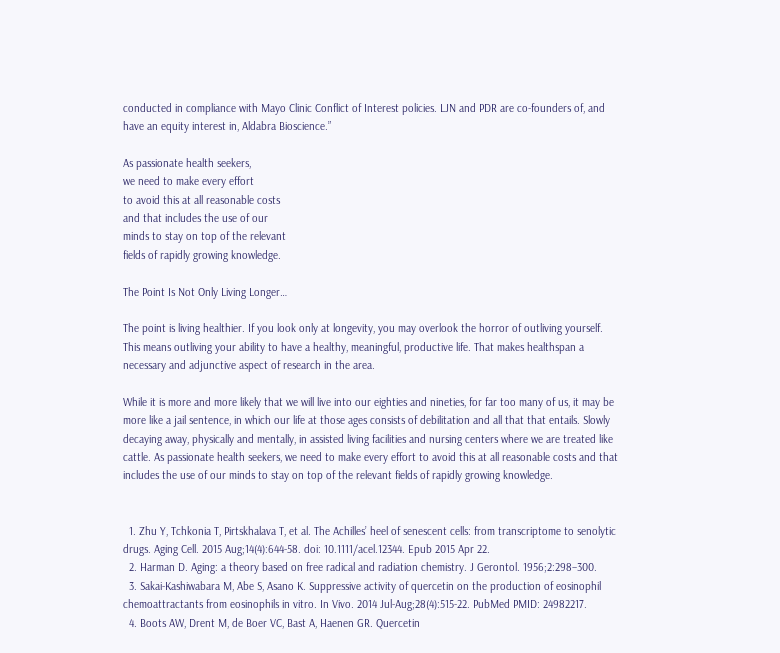conducted in compliance with Mayo Clinic Conflict of Interest policies. LJN and PDR are co-founders of, and have an equity interest in, Aldabra Bioscience.”

As passionate health seekers,
we need to make every effort
to avoid this at all reasonable costs
and that includes the use of our
minds to stay on top of the relevant
fields of rapidly growing knowledge.

The Point Is Not Only Living Longer…

The point is living healthier. If you look only at longevity, you may overlook the horror of outliving yourself. This means outliving your ability to have a healthy, meaningful, productive life. That makes healthspan a necessary and adjunctive aspect of research in the area.

While it is more and more likely that we will live into our eighties and nineties, for far too many of us, it may be more like a jail sentence, in which our life at those ages consists of debilitation and all that that entails. Slowly decaying away, physically and mentally, in assisted living facilities and nursing centers where we are treated like cattle. As passionate health seekers, we need to make every effort to avoid this at all reasonable costs and that includes the use of our minds to stay on top of the relevant fields of rapidly growing knowledge.


  1. Zhu Y, Tchkonia T, Pirtskhalava T, et al. The Achilles’ heel of senescent cells: from transcriptome to senolytic drugs. Aging Cell. 2015 Aug;14(4):644-58. doi: 10.1111/acel.12344. Epub 2015 Apr 22.
  2. Harman D. Aging: a theory based on free radical and radiation chemistry. J Gerontol. 1956;2:298–300.
  3. Sakai-Kashiwabara M, Abe S, Asano K. Suppressive activity of quercetin on the production of eosinophil chemoattractants from eosinophils in vitro. In Vivo. 2014 Jul-Aug;28(4):515-22. PubMed PMID: 24982217.
  4. Boots AW, Drent M, de Boer VC, Bast A, Haenen GR. Quercetin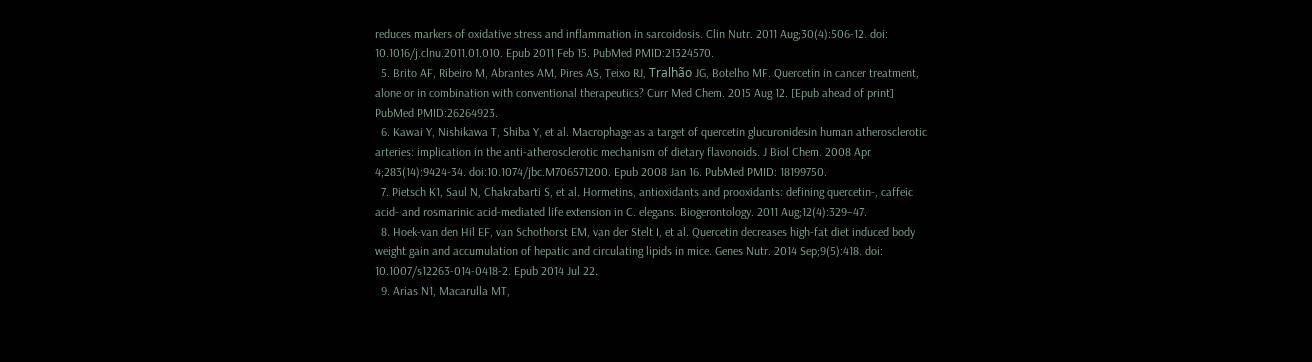reduces markers of oxidative stress and inflammation in sarcoidosis. Clin Nutr. 2011 Aug;30(4):506-12. doi: 10.1016/j.clnu.2011.01.010. Epub 2011 Feb 15. PubMed PMID:21324570.
  5. Brito AF, Ribeiro M, Abrantes AM, Pires AS, Teixo RJ, Tralhão JG, Botelho MF. Quercetin in cancer treatment, alone or in combination with conventional therapeutics? Curr Med Chem. 2015 Aug 12. [Epub ahead of print] PubMed PMID:26264923.
  6. Kawai Y, Nishikawa T, Shiba Y, et al. Macrophage as a target of quercetin glucuronidesin human atherosclerotic arteries: implication in the anti-atherosclerotic mechanism of dietary flavonoids. J Biol Chem. 2008 Apr 4;283(14):9424-34. doi:10.1074/jbc.M706571200. Epub 2008 Jan 16. PubMed PMID: 18199750.
  7. Pietsch K1, Saul N, Chakrabarti S, et al. Hormetins, antioxidants and prooxidants: defining quercetin-, caffeic acid- and rosmarinic acid-mediated life extension in C. elegans. Biogerontology. 2011 Aug;12(4):329–47.
  8. Hoek-van den Hil EF, van Schothorst EM, van der Stelt I, et al. Quercetin decreases high-fat diet induced body weight gain and accumulation of hepatic and circulating lipids in mice. Genes Nutr. 2014 Sep;9(5):418. doi: 10.1007/s12263-014-0418-2. Epub 2014 Jul 22.
  9. Arias N1, Macarulla MT,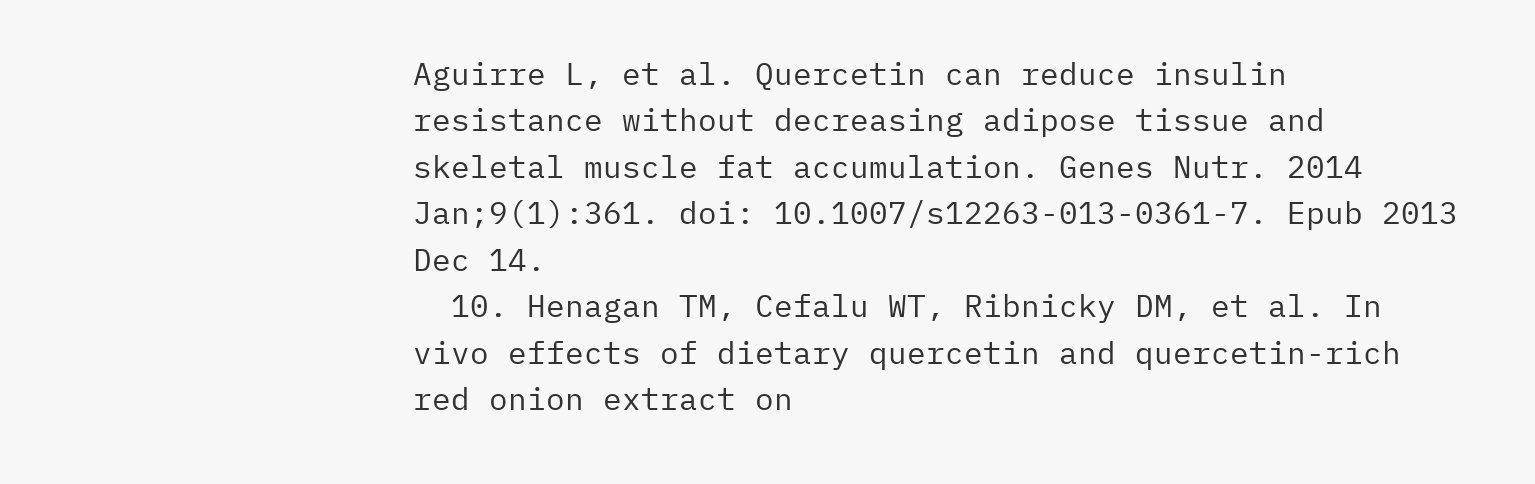Aguirre L, et al. Quercetin can reduce insulin resistance without decreasing adipose tissue and skeletal muscle fat accumulation. Genes Nutr. 2014 Jan;9(1):361. doi: 10.1007/s12263-013-0361-7. Epub 2013 Dec 14.
  10. Henagan TM, Cefalu WT, Ribnicky DM, et al. In vivo effects of dietary quercetin and quercetin-rich red onion extract on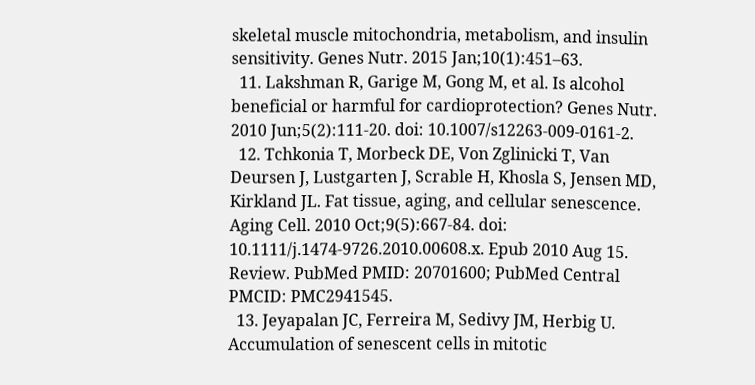skeletal muscle mitochondria, metabolism, and insulin sensitivity. Genes Nutr. 2015 Jan;10(1):451–63.
  11. Lakshman R, Garige M, Gong M, et al. Is alcohol beneficial or harmful for cardioprotection? Genes Nutr. 2010 Jun;5(2):111-20. doi: 10.1007/s12263-009-0161-2.
  12. Tchkonia T, Morbeck DE, Von Zglinicki T, Van Deursen J, Lustgarten J, Scrable H, Khosla S, Jensen MD, Kirkland JL. Fat tissue, aging, and cellular senescence. Aging Cell. 2010 Oct;9(5):667-84. doi: 10.1111/j.1474-9726.2010.00608.x. Epub 2010 Aug 15. Review. PubMed PMID: 20701600; PubMed Central PMCID: PMC2941545.
  13. Jeyapalan JC, Ferreira M, Sedivy JM, Herbig U. Accumulation of senescent cells in mitotic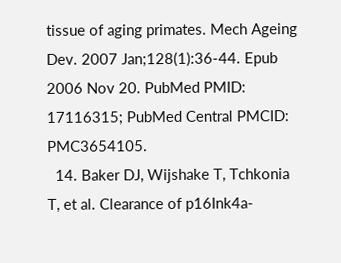tissue of aging primates. Mech Ageing Dev. 2007 Jan;128(1):36-44. Epub 2006 Nov 20. PubMed PMID: 17116315; PubMed Central PMCID: PMC3654105.
  14. Baker DJ, Wijshake T, Tchkonia T, et al. Clearance of p16Ink4a-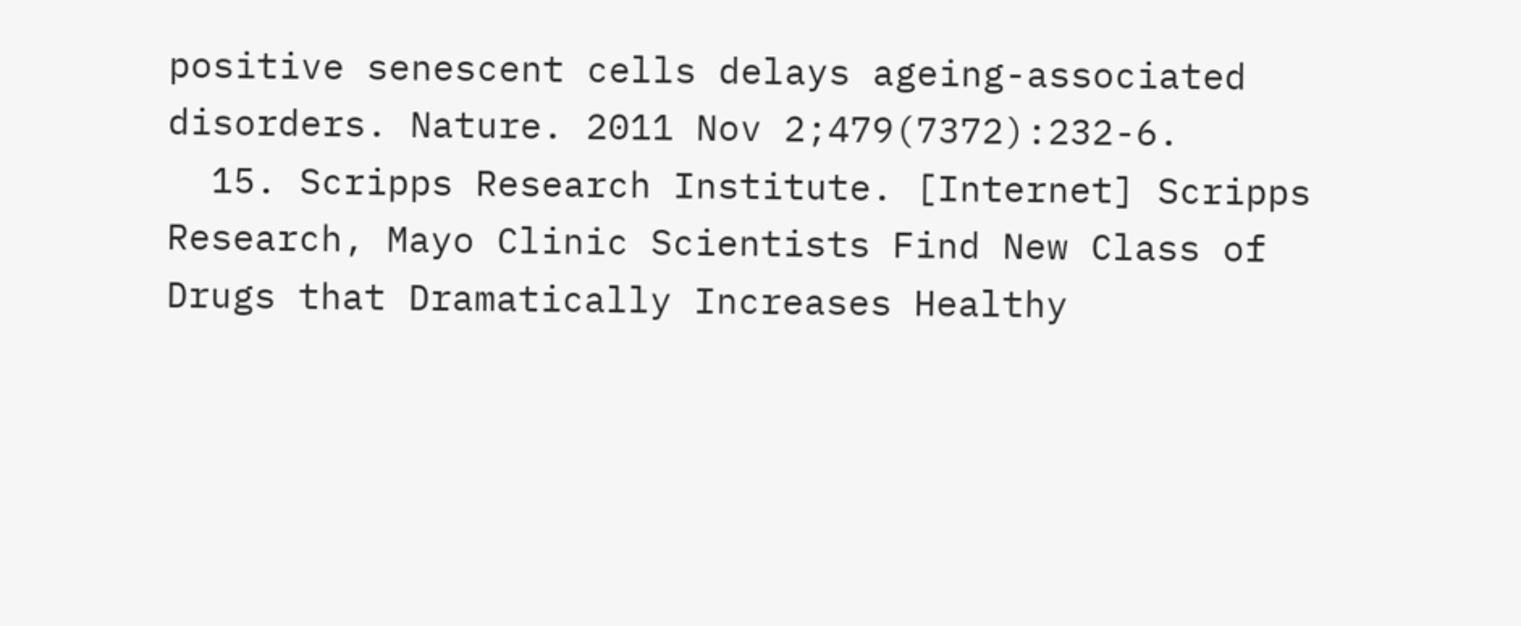positive senescent cells delays ageing-associated disorders. Nature. 2011 Nov 2;479(7372):232-6.
  15. Scripps Research Institute. [Internet] Scripps Research, Mayo Clinic Scientists Find New Class of Drugs that Dramatically Increases Healthy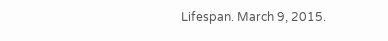Lifespan. March 9, 2015.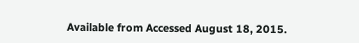Available from Accessed August 18, 2015.